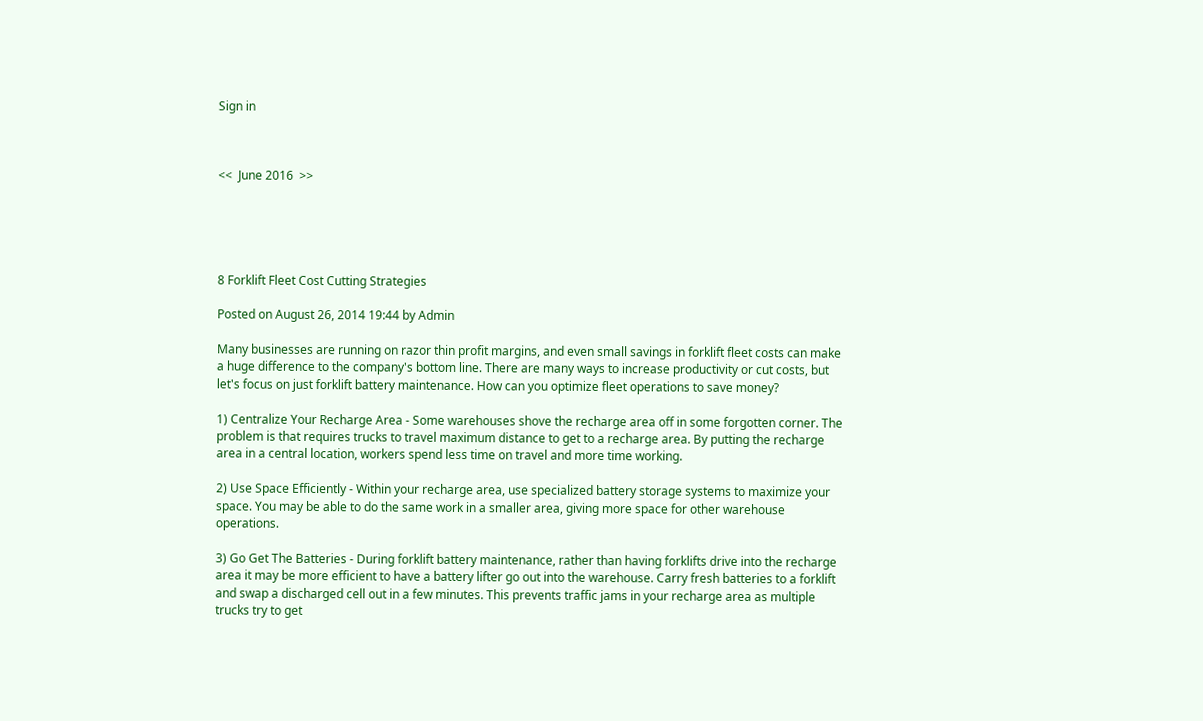Sign in



<<  June 2016  >>





8 Forklift Fleet Cost Cutting Strategies

Posted on August 26, 2014 19:44 by Admin

Many businesses are running on razor thin profit margins, and even small savings in forklift fleet costs can make a huge difference to the company's bottom line. There are many ways to increase productivity or cut costs, but let's focus on just forklift battery maintenance. How can you optimize fleet operations to save money?

1) Centralize Your Recharge Area - Some warehouses shove the recharge area off in some forgotten corner. The problem is that requires trucks to travel maximum distance to get to a recharge area. By putting the recharge area in a central location, workers spend less time on travel and more time working.

2) Use Space Efficiently - Within your recharge area, use specialized battery storage systems to maximize your space. You may be able to do the same work in a smaller area, giving more space for other warehouse operations.

3) Go Get The Batteries - During forklift battery maintenance, rather than having forklifts drive into the recharge area it may be more efficient to have a battery lifter go out into the warehouse. Carry fresh batteries to a forklift and swap a discharged cell out in a few minutes. This prevents traffic jams in your recharge area as multiple trucks try to get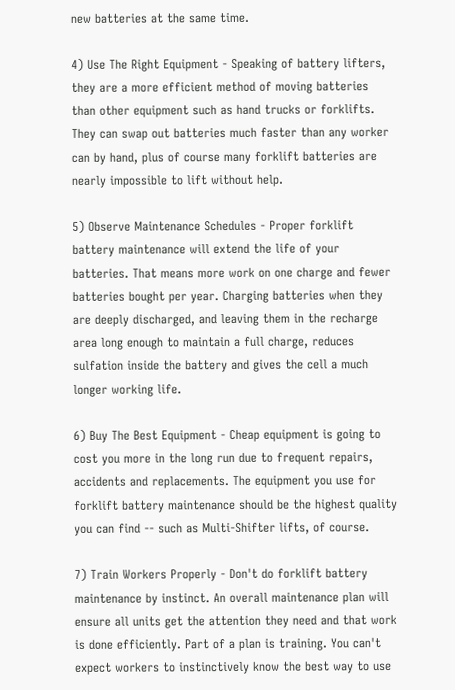new batteries at the same time.

4) Use The Right Equipment - Speaking of battery lifters, they are a more efficient method of moving batteries than other equipment such as hand trucks or forklifts. They can swap out batteries much faster than any worker can by hand, plus of course many forklift batteries are nearly impossible to lift without help.

5) Observe Maintenance Schedules - Proper forklift battery maintenance will extend the life of your batteries. That means more work on one charge and fewer batteries bought per year. Charging batteries when they are deeply discharged, and leaving them in the recharge area long enough to maintain a full charge, reduces sulfation inside the battery and gives the cell a much longer working life.

6) Buy The Best Equipment - Cheap equipment is going to cost you more in the long run due to frequent repairs, accidents and replacements. The equipment you use for forklift battery maintenance should be the highest quality you can find -- such as Multi-Shifter lifts, of course.

7) Train Workers Properly - Don't do forklift battery maintenance by instinct. An overall maintenance plan will ensure all units get the attention they need and that work is done efficiently. Part of a plan is training. You can't expect workers to instinctively know the best way to use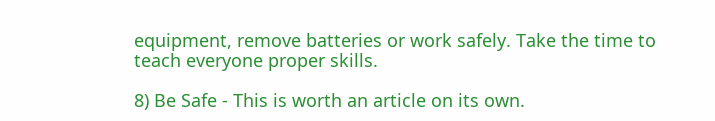equipment, remove batteries or work safely. Take the time to teach everyone proper skills.

8) Be Safe - This is worth an article on its own.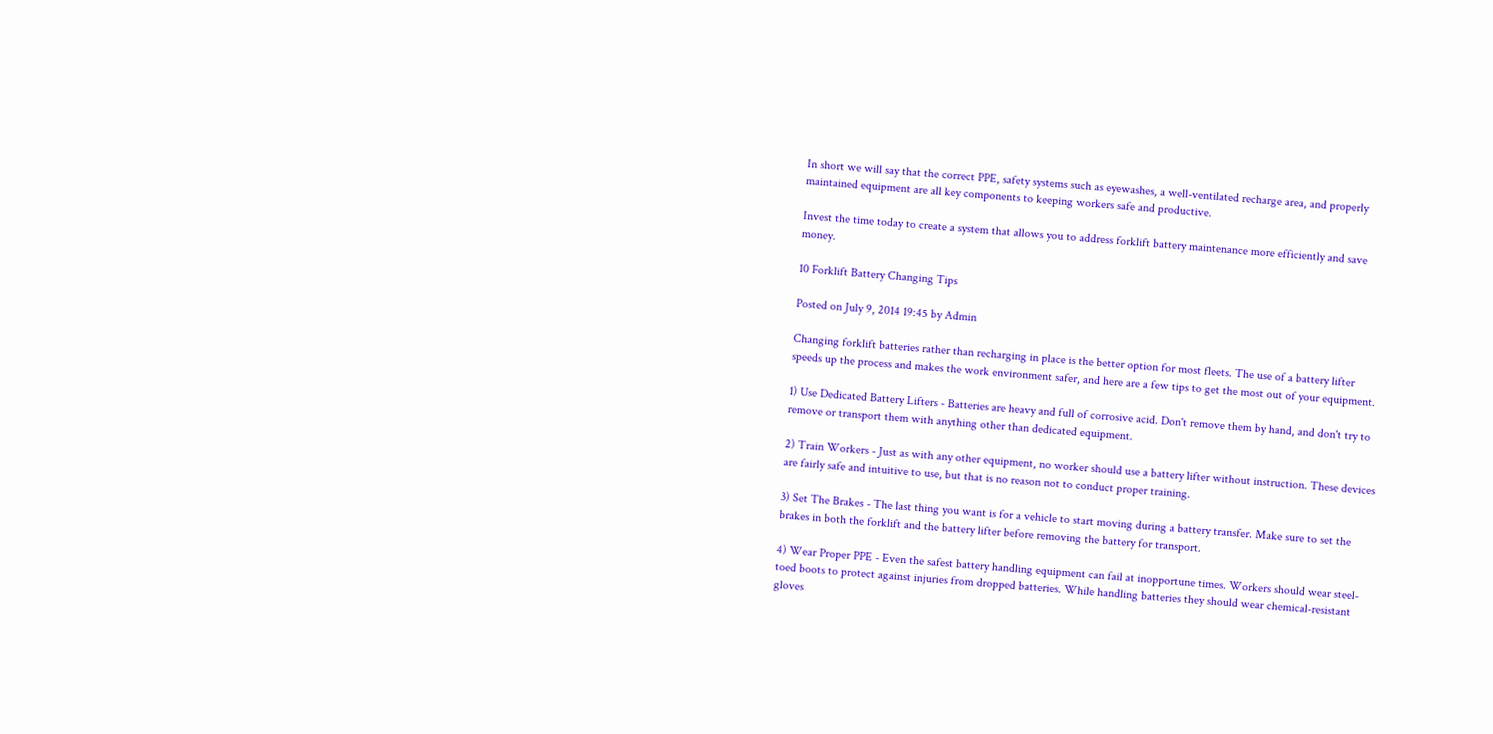In short we will say that the correct PPE, safety systems such as eyewashes, a well-ventilated recharge area, and properly maintained equipment are all key components to keeping workers safe and productive.

Invest the time today to create a system that allows you to address forklift battery maintenance more efficiently and save money.

10 Forklift Battery Changing Tips

Posted on July 9, 2014 19:45 by Admin

Changing forklift batteries rather than recharging in place is the better option for most fleets. The use of a battery lifter speeds up the process and makes the work environment safer, and here are a few tips to get the most out of your equipment.

1) Use Dedicated Battery Lifters - Batteries are heavy and full of corrosive acid. Don't remove them by hand, and don't try to remove or transport them with anything other than dedicated equipment.

2) Train Workers - Just as with any other equipment, no worker should use a battery lifter without instruction. These devices are fairly safe and intuitive to use, but that is no reason not to conduct proper training.

3) Set The Brakes - The last thing you want is for a vehicle to start moving during a battery transfer. Make sure to set the brakes in both the forklift and the battery lifter before removing the battery for transport.

4) Wear Proper PPE - Even the safest battery handling equipment can fail at inopportune times. Workers should wear steel-toed boots to protect against injuries from dropped batteries. While handling batteries they should wear chemical-resistant gloves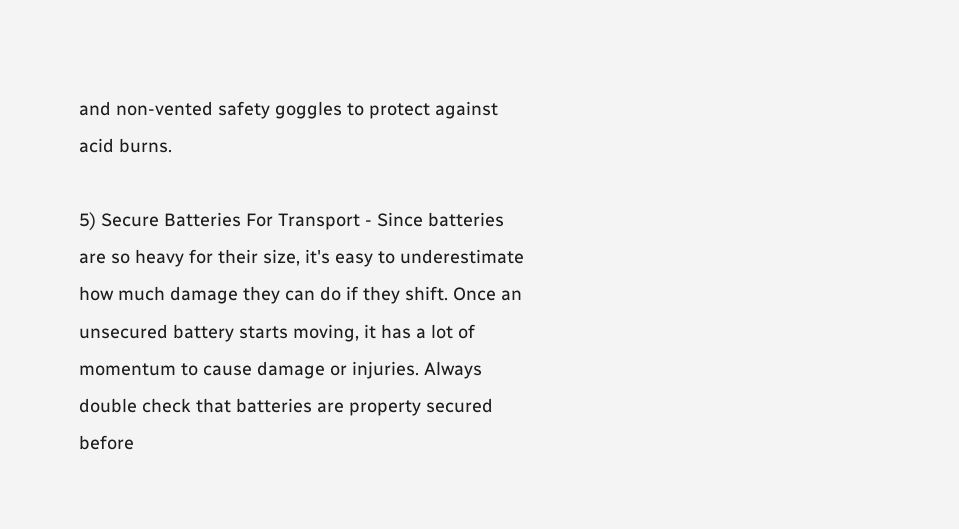and non-vented safety goggles to protect against acid burns.

5) Secure Batteries For Transport - Since batteries are so heavy for their size, it's easy to underestimate how much damage they can do if they shift. Once an unsecured battery starts moving, it has a lot of momentum to cause damage or injuries. Always double check that batteries are property secured before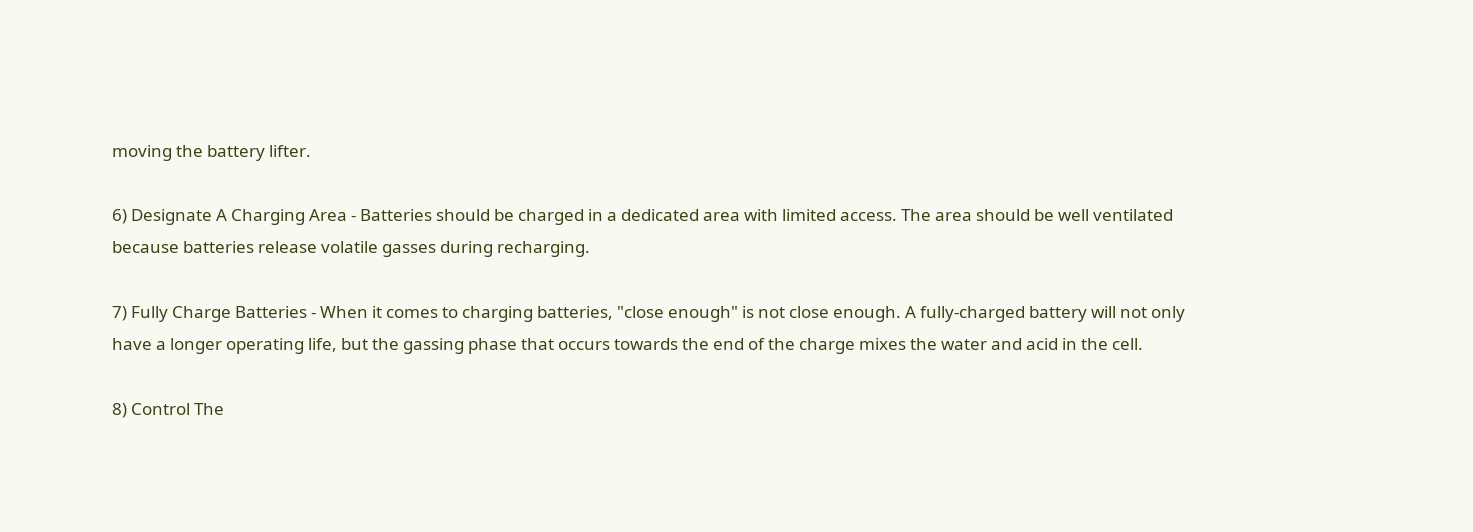moving the battery lifter.

6) Designate A Charging Area - Batteries should be charged in a dedicated area with limited access. The area should be well ventilated because batteries release volatile gasses during recharging.

7) Fully Charge Batteries - When it comes to charging batteries, "close enough" is not close enough. A fully-charged battery will not only have a longer operating life, but the gassing phase that occurs towards the end of the charge mixes the water and acid in the cell.

8) Control The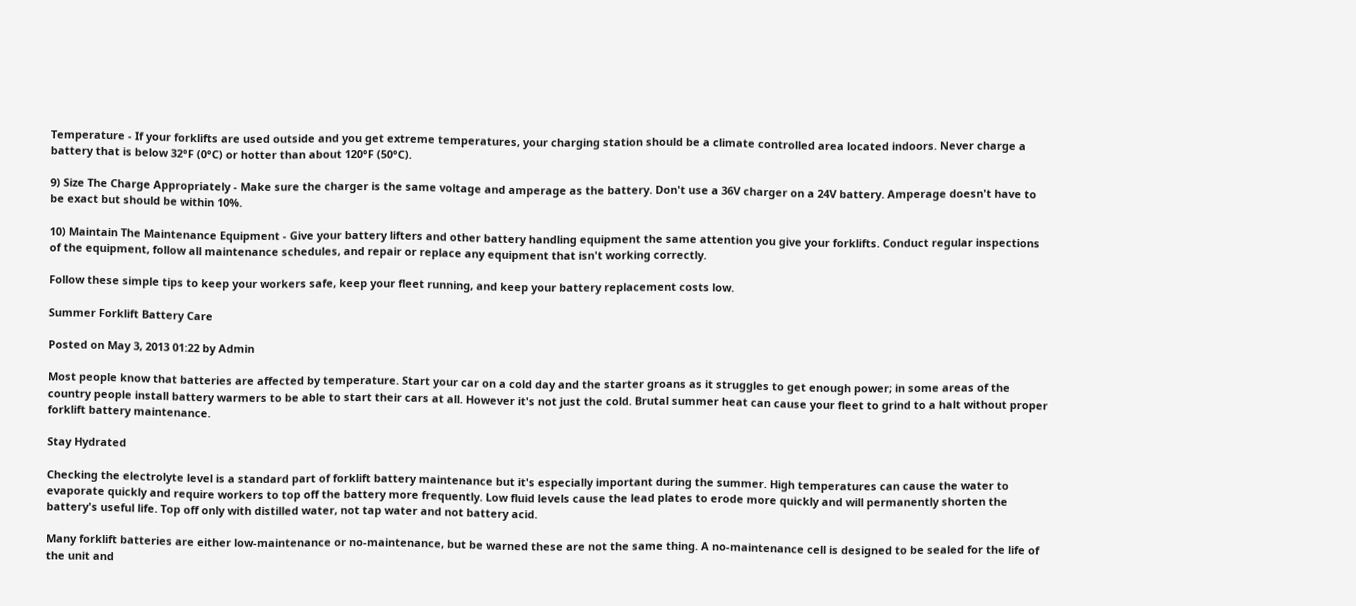Temperature - If your forklifts are used outside and you get extreme temperatures, your charging station should be a climate controlled area located indoors. Never charge a battery that is below 32°F (0°C) or hotter than about 120°F (50°C).

9) Size The Charge Appropriately - Make sure the charger is the same voltage and amperage as the battery. Don't use a 36V charger on a 24V battery. Amperage doesn't have to be exact but should be within 10%.

10) Maintain The Maintenance Equipment - Give your battery lifters and other battery handling equipment the same attention you give your forklifts. Conduct regular inspections of the equipment, follow all maintenance schedules, and repair or replace any equipment that isn't working correctly.

Follow these simple tips to keep your workers safe, keep your fleet running, and keep your battery replacement costs low.

Summer Forklift Battery Care

Posted on May 3, 2013 01:22 by Admin

Most people know that batteries are affected by temperature. Start your car on a cold day and the starter groans as it struggles to get enough power; in some areas of the country people install battery warmers to be able to start their cars at all. However it's not just the cold. Brutal summer heat can cause your fleet to grind to a halt without proper forklift battery maintenance.

Stay Hydrated

Checking the electrolyte level is a standard part of forklift battery maintenance but it's especially important during the summer. High temperatures can cause the water to evaporate quickly and require workers to top off the battery more frequently. Low fluid levels cause the lead plates to erode more quickly and will permanently shorten the battery's useful life. Top off only with distilled water, not tap water and not battery acid.

Many forklift batteries are either low-maintenance or no-maintenance, but be warned these are not the same thing. A no-maintenance cell is designed to be sealed for the life of the unit and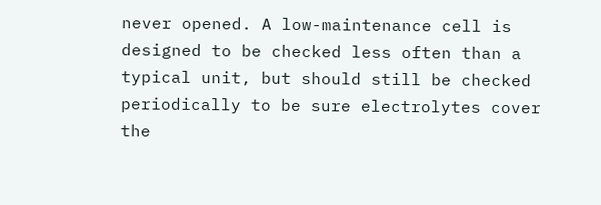never opened. A low-maintenance cell is designed to be checked less often than a typical unit, but should still be checked periodically to be sure electrolytes cover the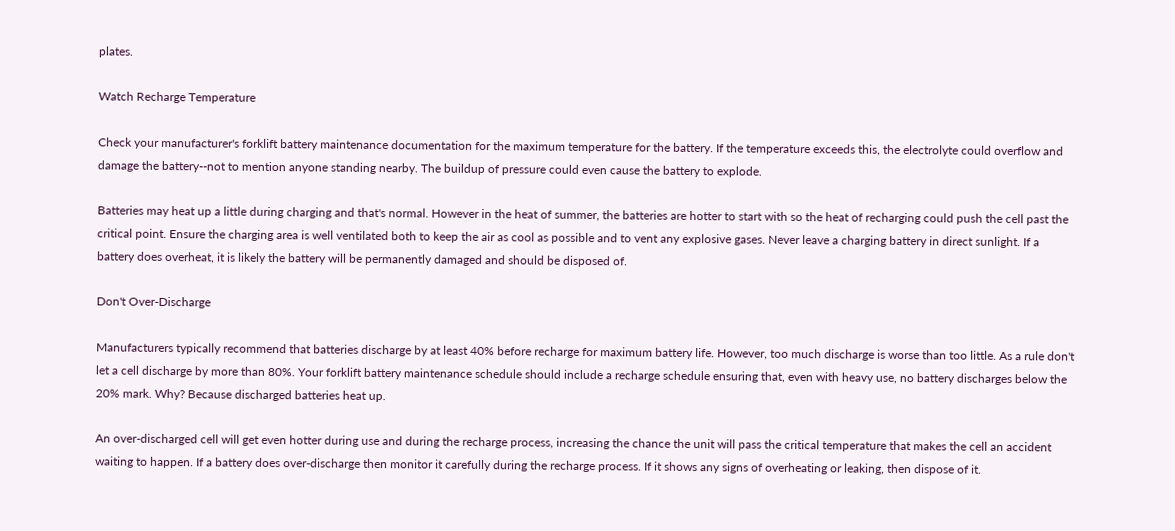plates.

Watch Recharge Temperature

Check your manufacturer's forklift battery maintenance documentation for the maximum temperature for the battery. If the temperature exceeds this, the electrolyte could overflow and damage the battery--not to mention anyone standing nearby. The buildup of pressure could even cause the battery to explode.

Batteries may heat up a little during charging and that's normal. However in the heat of summer, the batteries are hotter to start with so the heat of recharging could push the cell past the critical point. Ensure the charging area is well ventilated both to keep the air as cool as possible and to vent any explosive gases. Never leave a charging battery in direct sunlight. If a battery does overheat, it is likely the battery will be permanently damaged and should be disposed of.

Don't Over-Discharge

Manufacturers typically recommend that batteries discharge by at least 40% before recharge for maximum battery life. However, too much discharge is worse than too little. As a rule don't let a cell discharge by more than 80%. Your forklift battery maintenance schedule should include a recharge schedule ensuring that, even with heavy use, no battery discharges below the 20% mark. Why? Because discharged batteries heat up.

An over-discharged cell will get even hotter during use and during the recharge process, increasing the chance the unit will pass the critical temperature that makes the cell an accident waiting to happen. If a battery does over-discharge then monitor it carefully during the recharge process. If it shows any signs of overheating or leaking, then dispose of it.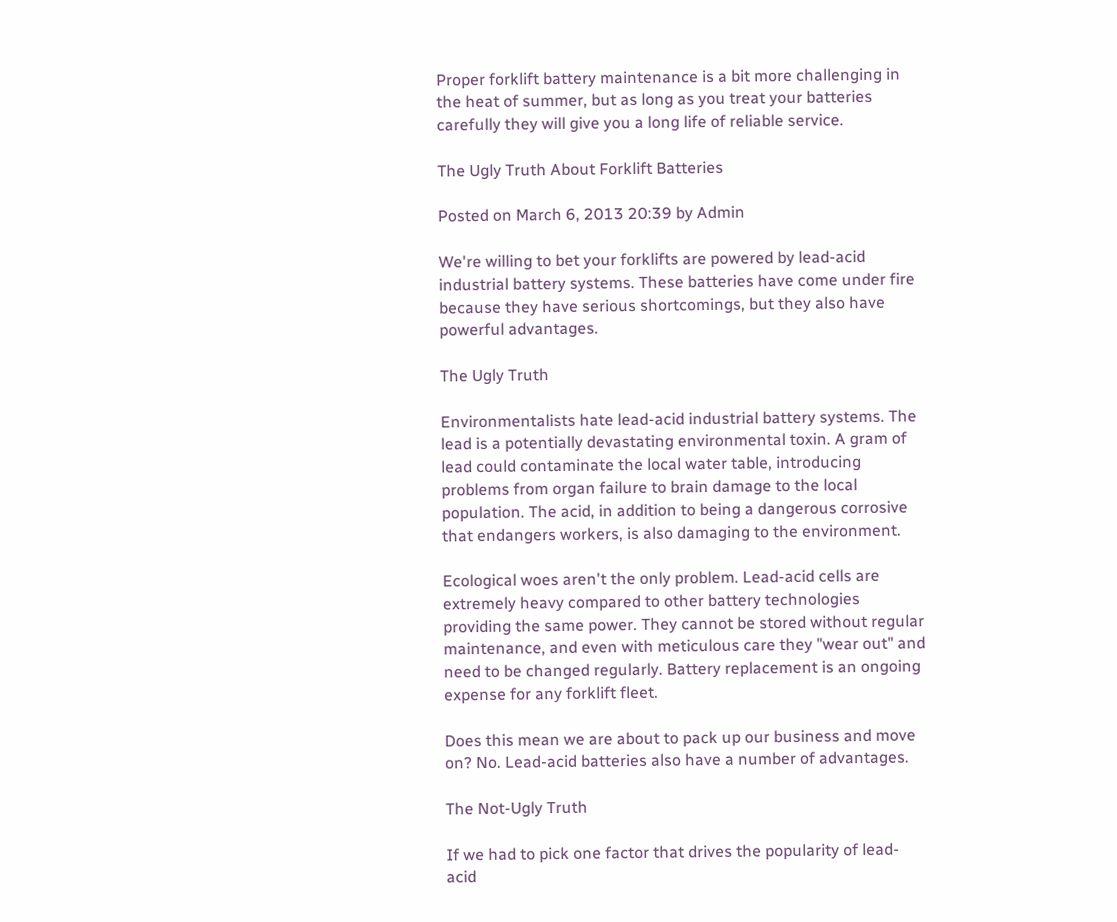Proper forklift battery maintenance is a bit more challenging in the heat of summer, but as long as you treat your batteries carefully they will give you a long life of reliable service.

The Ugly Truth About Forklift Batteries

Posted on March 6, 2013 20:39 by Admin

We're willing to bet your forklifts are powered by lead-acid industrial battery systems. These batteries have come under fire because they have serious shortcomings, but they also have powerful advantages.

The Ugly Truth

Environmentalists hate lead-acid industrial battery systems. The lead is a potentially devastating environmental toxin. A gram of lead could contaminate the local water table, introducing problems from organ failure to brain damage to the local population. The acid, in addition to being a dangerous corrosive that endangers workers, is also damaging to the environment.

Ecological woes aren't the only problem. Lead-acid cells are extremely heavy compared to other battery technologies providing the same power. They cannot be stored without regular maintenance, and even with meticulous care they "wear out" and need to be changed regularly. Battery replacement is an ongoing expense for any forklift fleet.

Does this mean we are about to pack up our business and move on? No. Lead-acid batteries also have a number of advantages.

The Not-Ugly Truth

If we had to pick one factor that drives the popularity of lead-acid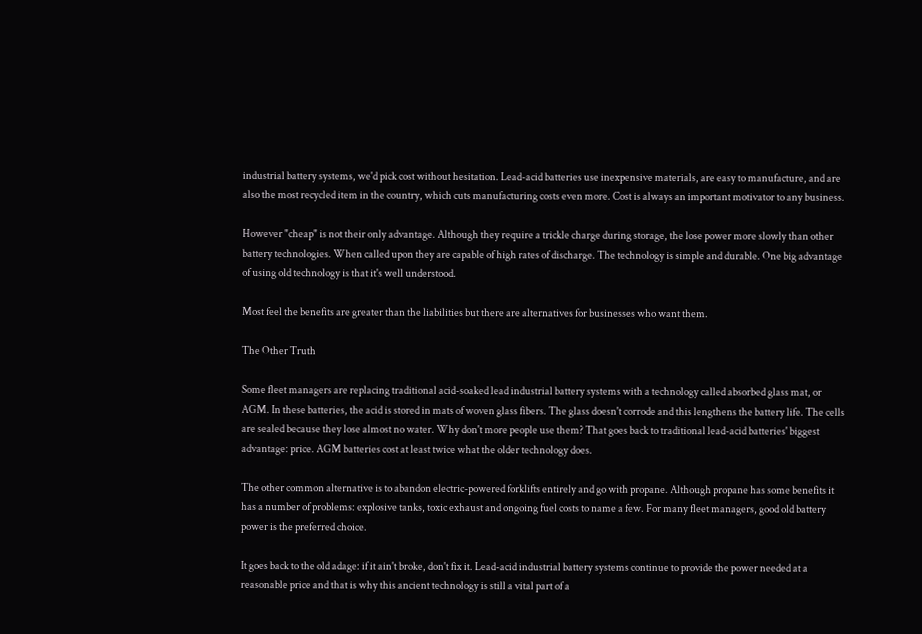industrial battery systems, we'd pick cost without hesitation. Lead-acid batteries use inexpensive materials, are easy to manufacture, and are also the most recycled item in the country, which cuts manufacturing costs even more. Cost is always an important motivator to any business.

However "cheap" is not their only advantage. Although they require a trickle charge during storage, the lose power more slowly than other battery technologies. When called upon they are capable of high rates of discharge. The technology is simple and durable. One big advantage of using old technology is that it's well understood.

Most feel the benefits are greater than the liabilities but there are alternatives for businesses who want them.

The Other Truth

Some fleet managers are replacing traditional acid-soaked lead industrial battery systems with a technology called absorbed glass mat, or AGM. In these batteries, the acid is stored in mats of woven glass fibers. The glass doesn't corrode and this lengthens the battery life. The cells are sealed because they lose almost no water. Why don't more people use them? That goes back to traditional lead-acid batteries' biggest advantage: price. AGM batteries cost at least twice what the older technology does.

The other common alternative is to abandon electric-powered forklifts entirely and go with propane. Although propane has some benefits it has a number of problems: explosive tanks, toxic exhaust and ongoing fuel costs to name a few. For many fleet managers, good old battery power is the preferred choice.

It goes back to the old adage: if it ain't broke, don't fix it. Lead-acid industrial battery systems continue to provide the power needed at a reasonable price and that is why this ancient technology is still a vital part of a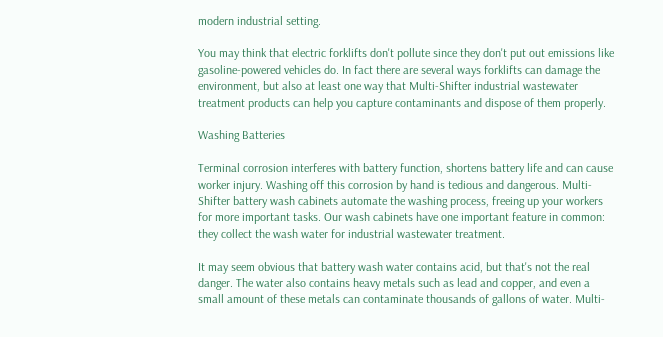modern industrial setting.

You may think that electric forklifts don't pollute since they don't put out emissions like gasoline-powered vehicles do. In fact there are several ways forklifts can damage the environment, but also at least one way that Multi-Shifter industrial wastewater treatment products can help you capture contaminants and dispose of them properly.

Washing Batteries

Terminal corrosion interferes with battery function, shortens battery life and can cause worker injury. Washing off this corrosion by hand is tedious and dangerous. Multi-Shifter battery wash cabinets automate the washing process, freeing up your workers for more important tasks. Our wash cabinets have one important feature in common: they collect the wash water for industrial wastewater treatment.

It may seem obvious that battery wash water contains acid, but that's not the real danger. The water also contains heavy metals such as lead and copper, and even a small amount of these metals can contaminate thousands of gallons of water. Multi-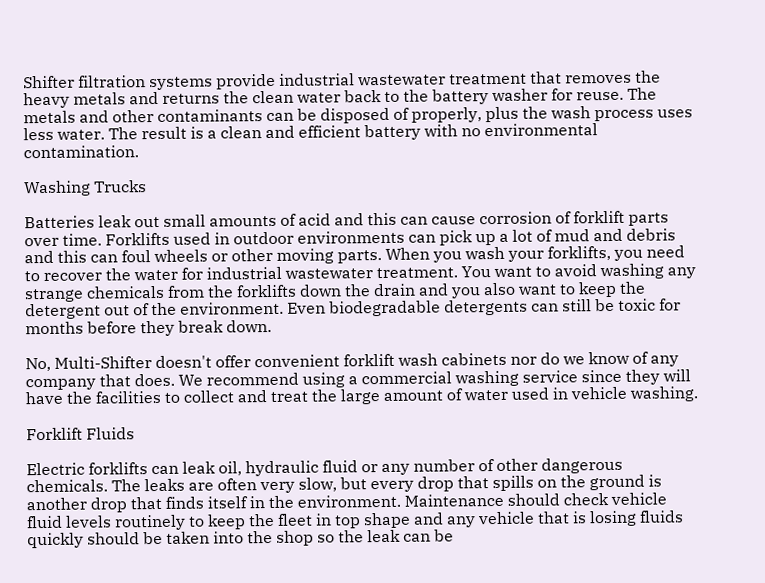Shifter filtration systems provide industrial wastewater treatment that removes the heavy metals and returns the clean water back to the battery washer for reuse. The metals and other contaminants can be disposed of properly, plus the wash process uses less water. The result is a clean and efficient battery with no environmental contamination.

Washing Trucks

Batteries leak out small amounts of acid and this can cause corrosion of forklift parts over time. Forklifts used in outdoor environments can pick up a lot of mud and debris and this can foul wheels or other moving parts. When you wash your forklifts, you need to recover the water for industrial wastewater treatment. You want to avoid washing any strange chemicals from the forklifts down the drain and you also want to keep the detergent out of the environment. Even biodegradable detergents can still be toxic for months before they break down.

No, Multi-Shifter doesn't offer convenient forklift wash cabinets nor do we know of any company that does. We recommend using a commercial washing service since they will have the facilities to collect and treat the large amount of water used in vehicle washing.

Forklift Fluids

Electric forklifts can leak oil, hydraulic fluid or any number of other dangerous chemicals. The leaks are often very slow, but every drop that spills on the ground is another drop that finds itself in the environment. Maintenance should check vehicle fluid levels routinely to keep the fleet in top shape and any vehicle that is losing fluids quickly should be taken into the shop so the leak can be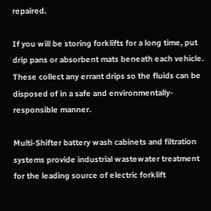repaired.

If you will be storing forklifts for a long time, put drip pans or absorbent mats beneath each vehicle. These collect any errant drips so the fluids can be disposed of in a safe and environmentally-responsible manner.

Multi-Shifter battery wash cabinets and filtration systems provide industrial wastewater treatment for the leading source of electric forklift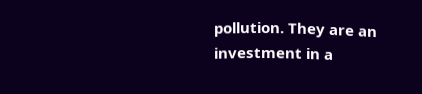pollution. They are an investment in a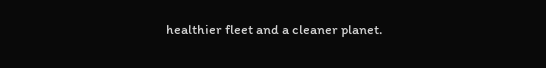healthier fleet and a cleaner planet.